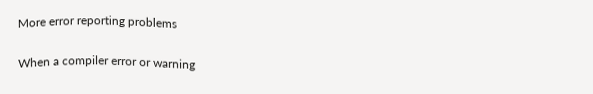More error reporting problems

When a compiler error or warning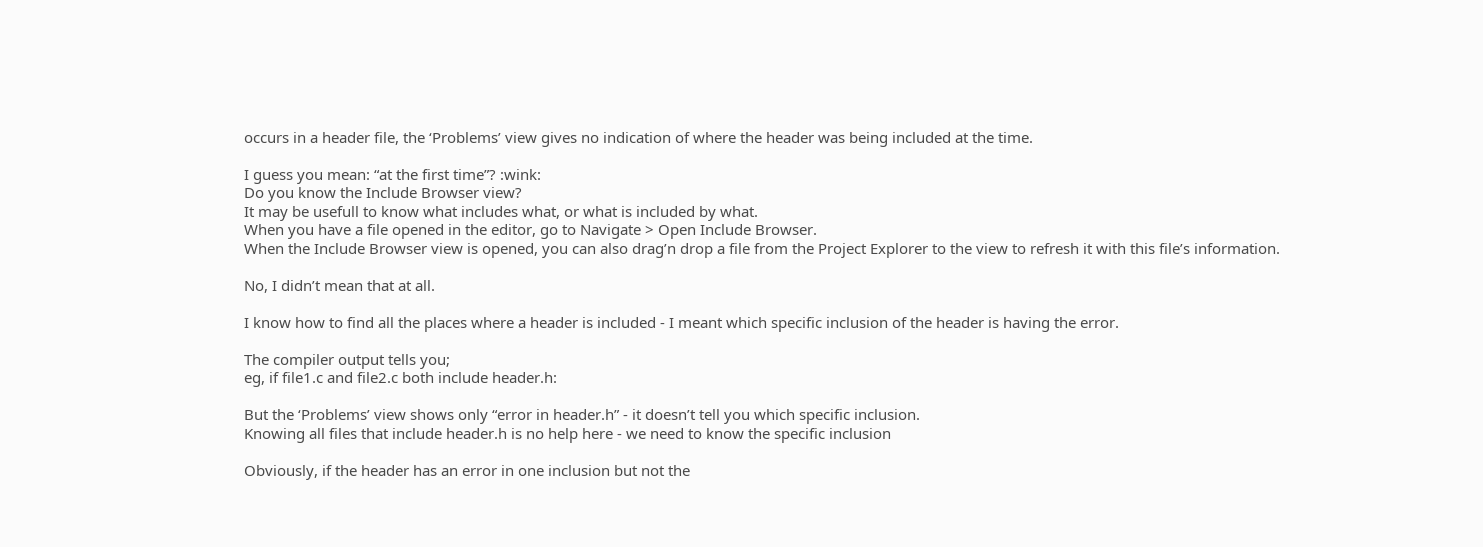occurs in a header file, the ‘Problems’ view gives no indication of where the header was being included at the time.

I guess you mean: “at the first time”? :wink:
Do you know the Include Browser view?
It may be usefull to know what includes what, or what is included by what.
When you have a file opened in the editor, go to Navigate > Open Include Browser.
When the Include Browser view is opened, you can also drag’n drop a file from the Project Explorer to the view to refresh it with this file’s information.

No, I didn’t mean that at all.

I know how to find all the places where a header is included - I meant which specific inclusion of the header is having the error.

The compiler output tells you;
eg, if file1.c and file2.c both include header.h:

But the ‘Problems’ view shows only “error in header.h” - it doesn’t tell you which specific inclusion.
Knowing all files that include header.h is no help here - we need to know the specific inclusion

Obviously, if the header has an error in one inclusion but not the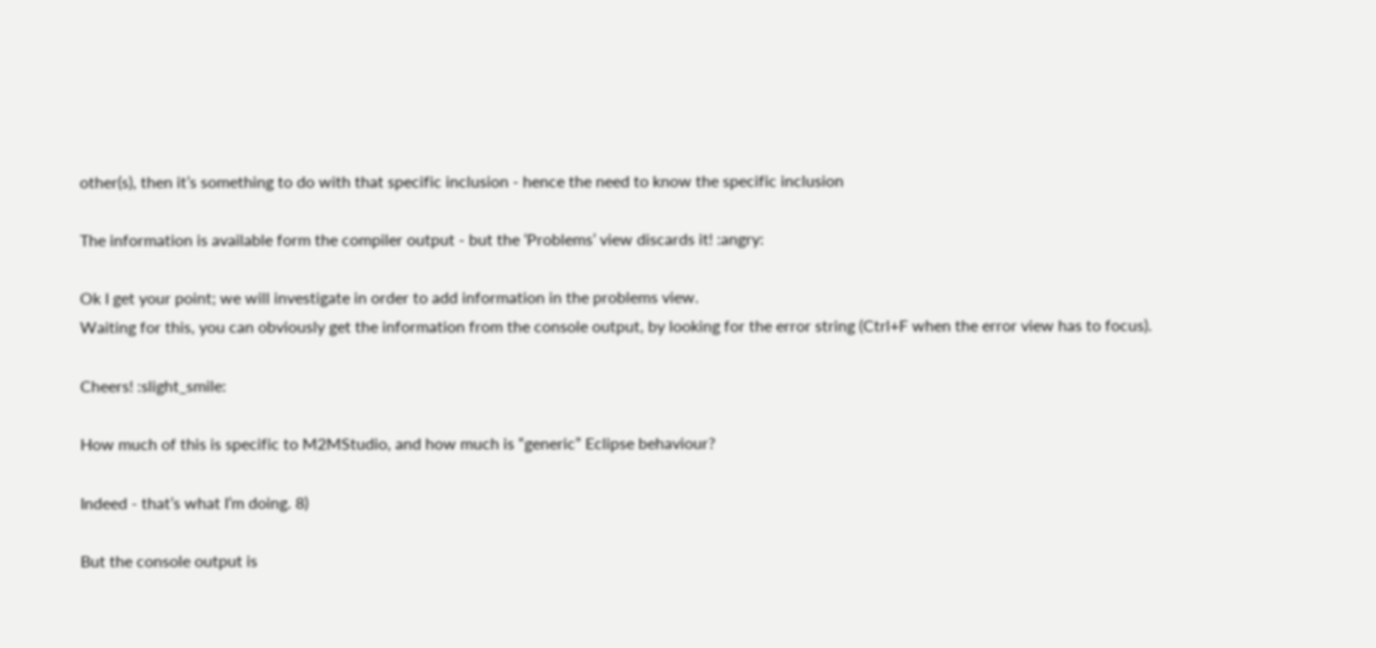other(s), then it’s something to do with that specific inclusion - hence the need to know the specific inclusion

The information is available form the compiler output - but the ‘Problems’ view discards it! :angry:

Ok I get your point; we will investigate in order to add information in the problems view.
Waiting for this, you can obviously get the information from the console output, by looking for the error string (Ctrl+F when the error view has to focus).

Cheers! :slight_smile:

How much of this is specific to M2MStudio, and how much is “generic” Eclipse behaviour?

Indeed - that’s what I’m doing. 8)

But the console output is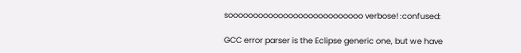sooooooooooooooooooooooooooo verbose! :confused:

GCC error parser is the Eclipse generic one, but we have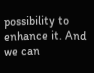possibility to enhance it. And we can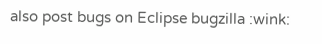also post bugs on Eclipse bugzilla :wink: